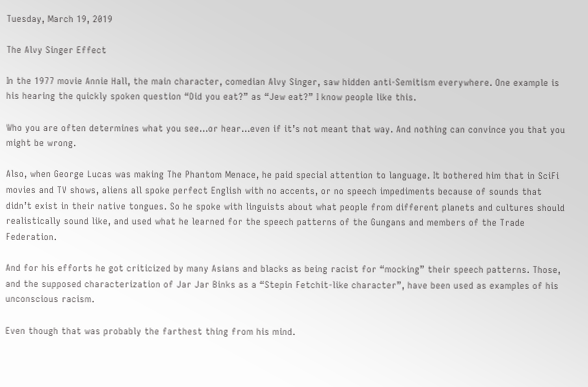Tuesday, March 19, 2019

The Alvy Singer Effect

In the 1977 movie Annie Hall, the main character, comedian Alvy Singer, saw hidden anti-Semitism everywhere. One example is his hearing the quickly spoken question “Did you eat?” as “Jew eat?” I know people like this.

Who you are often determines what you see…or hear…even if it’s not meant that way. And nothing can convince you that you might be wrong.

Also, when George Lucas was making The Phantom Menace, he paid special attention to language. It bothered him that in SciFi movies and TV shows, aliens all spoke perfect English with no accents, or no speech impediments because of sounds that didn’t exist in their native tongues. So he spoke with linguists about what people from different planets and cultures should realistically sound like, and used what he learned for the speech patterns of the Gungans and members of the Trade Federation.

And for his efforts he got criticized by many Asians and blacks as being racist for “mocking” their speech patterns. Those, and the supposed characterization of Jar Jar Binks as a “Stepin Fetchit-like character”, have been used as examples of his unconscious racism.

Even though that was probably the farthest thing from his mind.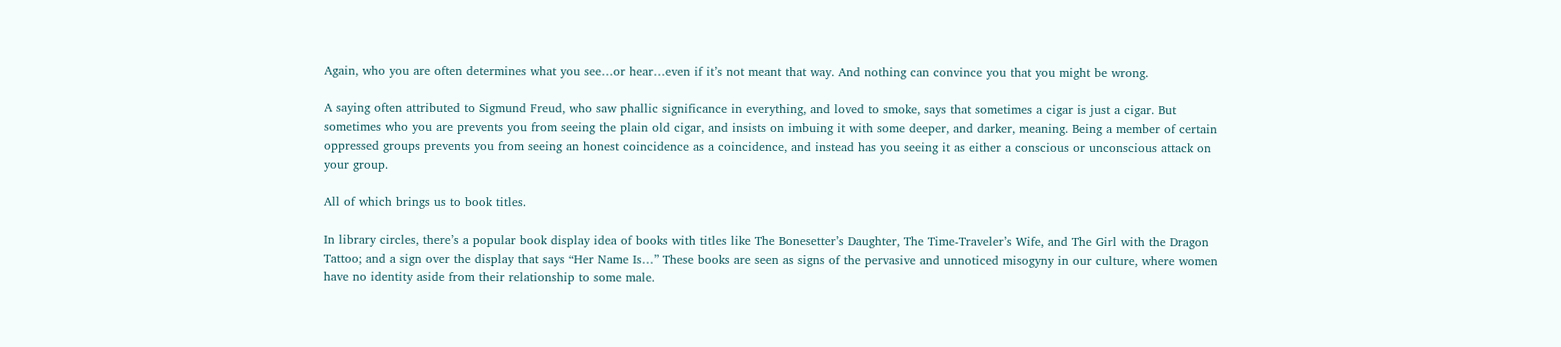Again, who you are often determines what you see…or hear…even if it’s not meant that way. And nothing can convince you that you might be wrong.

A saying often attributed to Sigmund Freud, who saw phallic significance in everything, and loved to smoke, says that sometimes a cigar is just a cigar. But sometimes who you are prevents you from seeing the plain old cigar, and insists on imbuing it with some deeper, and darker, meaning. Being a member of certain oppressed groups prevents you from seeing an honest coincidence as a coincidence, and instead has you seeing it as either a conscious or unconscious attack on your group.

All of which brings us to book titles.

In library circles, there’s a popular book display idea of books with titles like The Bonesetter’s Daughter, The Time-Traveler’s Wife, and The Girl with the Dragon Tattoo; and a sign over the display that says “Her Name Is…” These books are seen as signs of the pervasive and unnoticed misogyny in our culture, where women have no identity aside from their relationship to some male.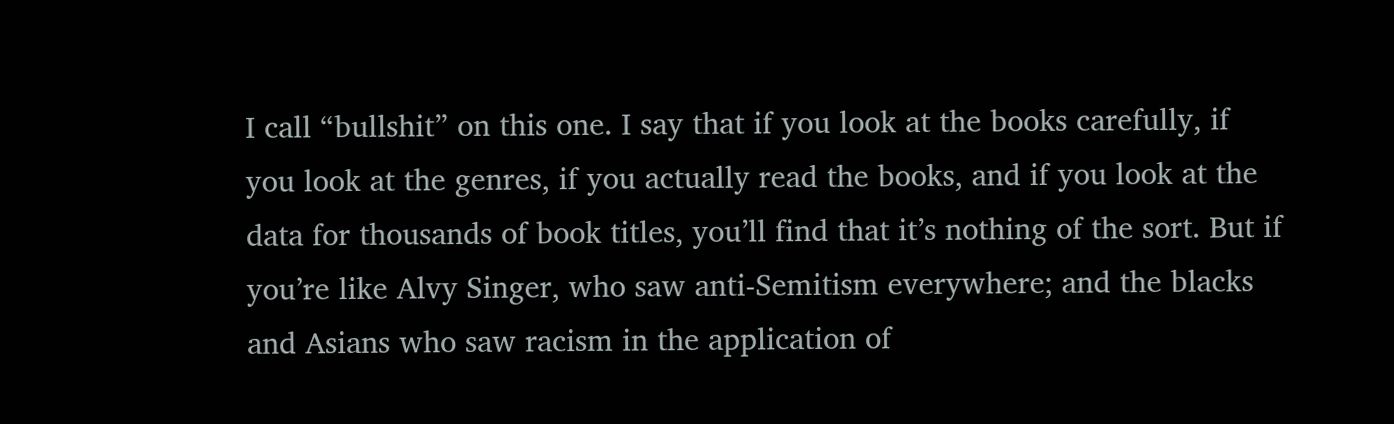I call “bullshit” on this one. I say that if you look at the books carefully, if you look at the genres, if you actually read the books, and if you look at the data for thousands of book titles, you’ll find that it’s nothing of the sort. But if you’re like Alvy Singer, who saw anti-Semitism everywhere; and the blacks and Asians who saw racism in the application of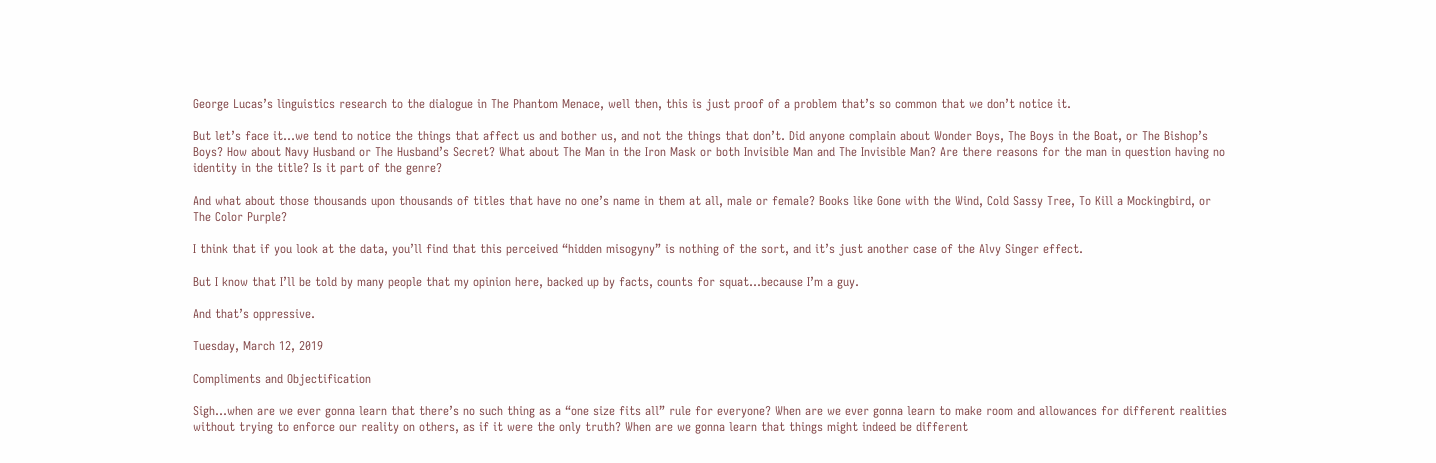George Lucas’s linguistics research to the dialogue in The Phantom Menace, well then, this is just proof of a problem that’s so common that we don’t notice it.

But let’s face it…we tend to notice the things that affect us and bother us, and not the things that don’t. Did anyone complain about Wonder Boys, The Boys in the Boat, or The Bishop’s Boys? How about Navy Husband or The Husband’s Secret? What about The Man in the Iron Mask or both Invisible Man and The Invisible Man? Are there reasons for the man in question having no identity in the title? Is it part of the genre?

And what about those thousands upon thousands of titles that have no one’s name in them at all, male or female? Books like Gone with the Wind, Cold Sassy Tree, To Kill a Mockingbird, or The Color Purple?

I think that if you look at the data, you’ll find that this perceived “hidden misogyny” is nothing of the sort, and it’s just another case of the Alvy Singer effect.

But I know that I’ll be told by many people that my opinion here, backed up by facts, counts for squat…because I’m a guy.

And that’s oppressive.

Tuesday, March 12, 2019

Compliments and Objectification

Sigh…when are we ever gonna learn that there’s no such thing as a “one size fits all” rule for everyone? When are we ever gonna learn to make room and allowances for different realities without trying to enforce our reality on others, as if it were the only truth? When are we gonna learn that things might indeed be different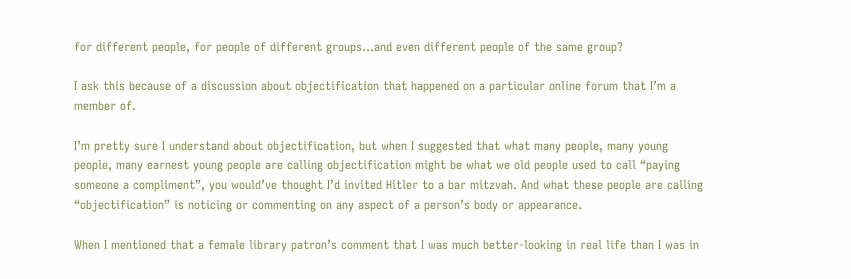for different people, for people of different groups…and even different people of the same group?

I ask this because of a discussion about objectification that happened on a particular online forum that I’m a member of.

I’m pretty sure I understand about objectification, but when I suggested that what many people, many young people, many earnest young people are calling objectification might be what we old people used to call “paying someone a compliment”, you would’ve thought I’d invited Hitler to a bar mitzvah. And what these people are calling “objectification” is noticing or commenting on any aspect of a person’s body or appearance.

When I mentioned that a female library patron’s comment that I was much better-looking in real life than I was in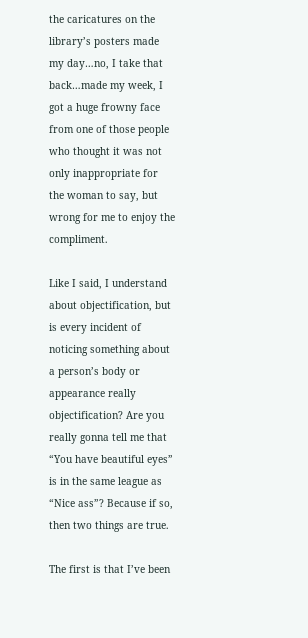the caricatures on the library’s posters made my day…no, I take that back…made my week, I got a huge frowny face from one of those people who thought it was not only inappropriate for the woman to say, but wrong for me to enjoy the compliment.

Like I said, I understand about objectification, but is every incident of noticing something about a person’s body or appearance really objectification? Are you really gonna tell me that “You have beautiful eyes” is in the same league as “Nice ass”? Because if so, then two things are true.

The first is that I’ve been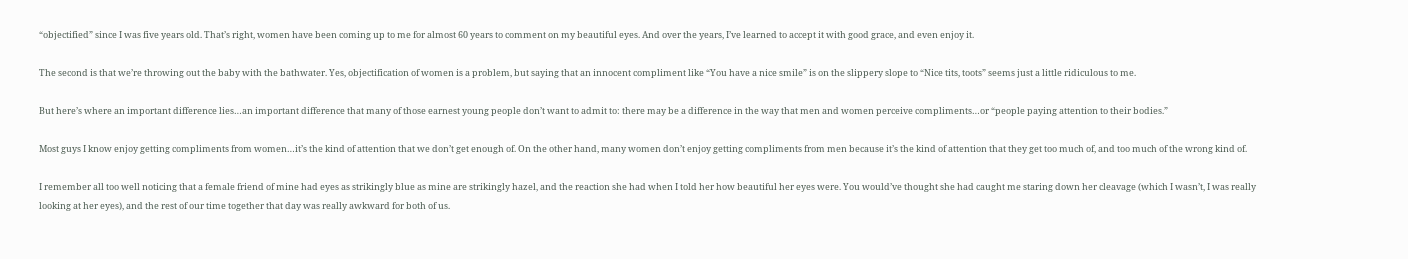“objectified” since I was five years old. That’s right, women have been coming up to me for almost 60 years to comment on my beautiful eyes. And over the years, I’ve learned to accept it with good grace, and even enjoy it.

The second is that we’re throwing out the baby with the bathwater. Yes, objectification of women is a problem, but saying that an innocent compliment like “You have a nice smile” is on the slippery slope to “Nice tits, toots” seems just a little ridiculous to me.

But here’s where an important difference lies…an important difference that many of those earnest young people don’t want to admit to: there may be a difference in the way that men and women perceive compliments…or “people paying attention to their bodies.”

Most guys I know enjoy getting compliments from women…it’s the kind of attention that we don’t get enough of. On the other hand, many women don’t enjoy getting compliments from men because it’s the kind of attention that they get too much of, and too much of the wrong kind of.

I remember all too well noticing that a female friend of mine had eyes as strikingly blue as mine are strikingly hazel, and the reaction she had when I told her how beautiful her eyes were. You would’ve thought she had caught me staring down her cleavage (which I wasn’t, I was really looking at her eyes), and the rest of our time together that day was really awkward for both of us.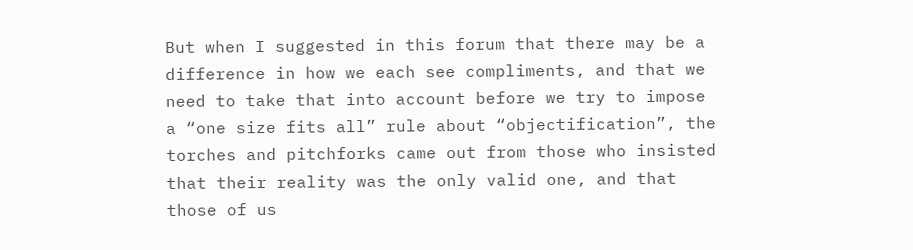But when I suggested in this forum that there may be a difference in how we each see compliments, and that we need to take that into account before we try to impose a “one size fits all” rule about “objectification”, the torches and pitchforks came out from those who insisted that their reality was the only valid one, and that those of us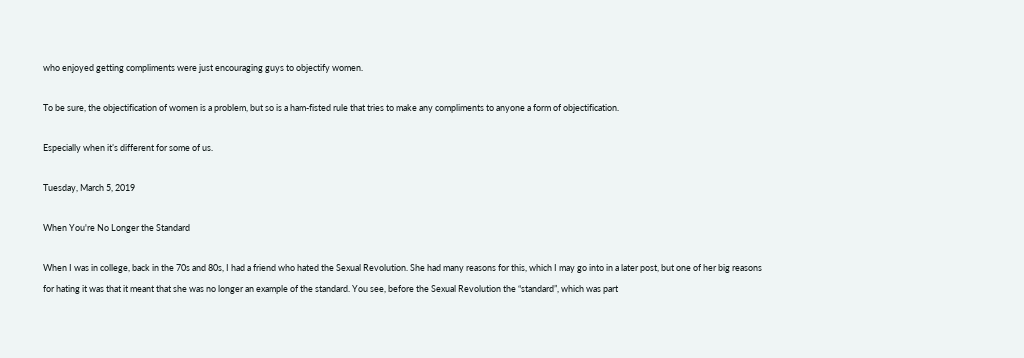who enjoyed getting compliments were just encouraging guys to objectify women.

To be sure, the objectification of women is a problem, but so is a ham-fisted rule that tries to make any compliments to anyone a form of objectification.

Especially when it’s different for some of us.

Tuesday, March 5, 2019

When You're No Longer the Standard

When I was in college, back in the 70s and 80s, I had a friend who hated the Sexual Revolution. She had many reasons for this, which I may go into in a later post, but one of her big reasons for hating it was that it meant that she was no longer an example of the standard. You see, before the Sexual Revolution the “standard”, which was part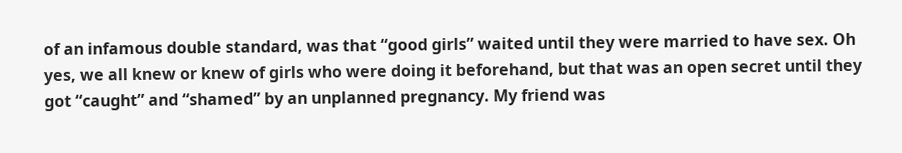of an infamous double standard, was that “good girls” waited until they were married to have sex. Oh yes, we all knew or knew of girls who were doing it beforehand, but that was an open secret until they got “caught” and “shamed” by an unplanned pregnancy. My friend was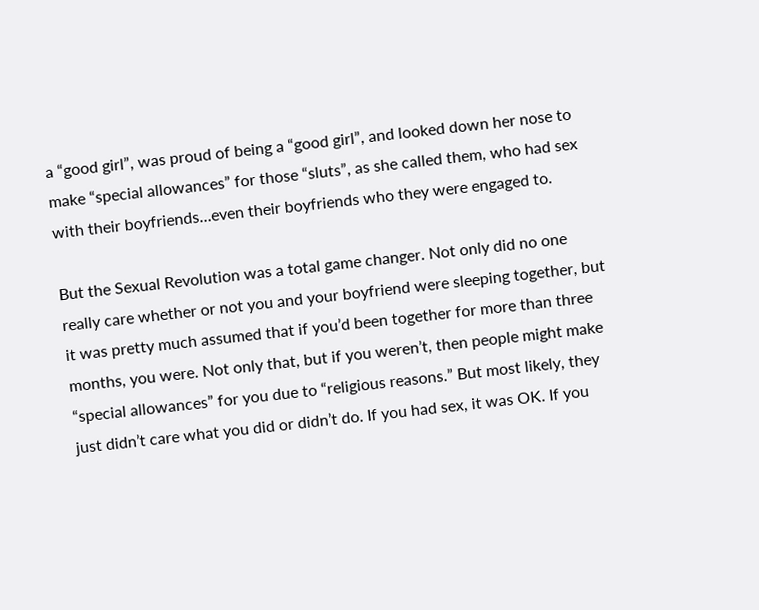a “good girl”, was proud of being a “good girl”, and looked down her nose to make “special allowances” for those “sluts”, as she called them, who had sex with their boyfriends…even their boyfriends who they were engaged to.

But the Sexual Revolution was a total game changer. Not only did no one really care whether or not you and your boyfriend were sleeping together, but it was pretty much assumed that if you’d been together for more than three months, you were. Not only that, but if you weren’t, then people might make “special allowances” for you due to “religious reasons.” But most likely, they just didn’t care what you did or didn’t do. If you had sex, it was OK. If you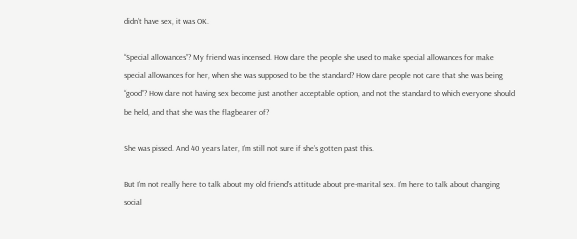didn’t have sex, it was OK.

“Special allowances”? My friend was incensed. How dare the people she used to make special allowances for make special allowances for her, when she was supposed to be the standard? How dare people not care that she was being “good”? How dare not having sex become just another acceptable option, and not the standard to which everyone should be held, and that she was the flagbearer of?

She was pissed. And 40 years later, I’m still not sure if she’s gotten past this.

But I’m not really here to talk about my old friend’s attitude about pre-marital sex. I’m here to talk about changing social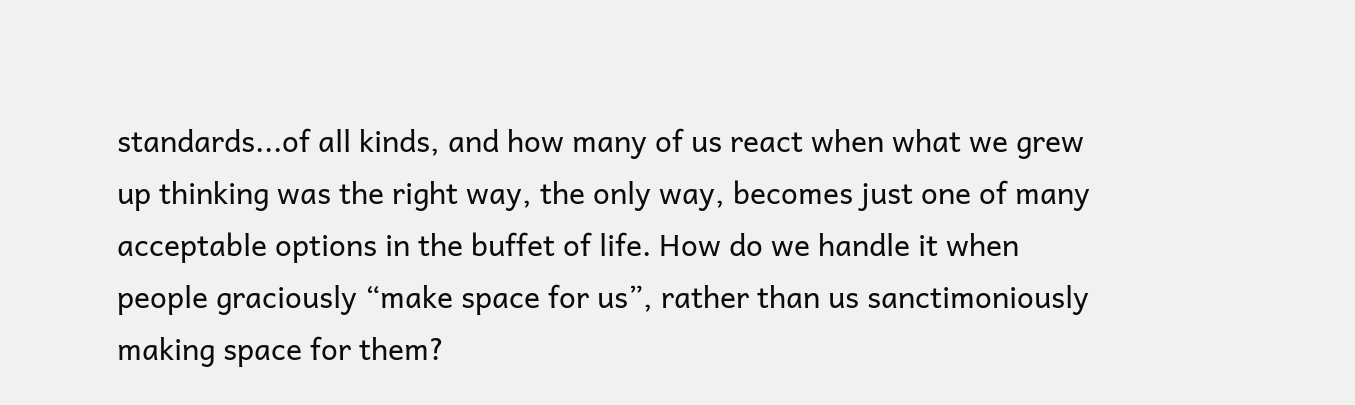standards...of all kinds, and how many of us react when what we grew up thinking was the right way, the only way, becomes just one of many acceptable options in the buffet of life. How do we handle it when people graciously “make space for us”, rather than us sanctimoniously making space for them?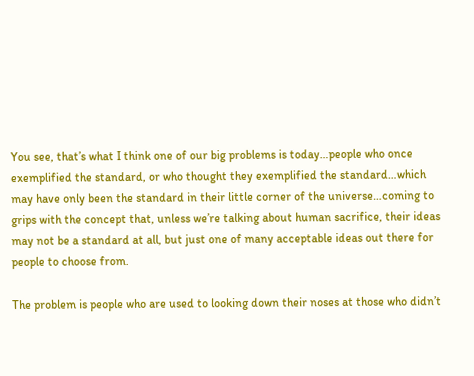You see, that’s what I think one of our big problems is today…people who once exemplified the standard, or who thought they exemplified the standard…which may have only been the standard in their little corner of the universe…coming to grips with the concept that, unless we’re talking about human sacrifice, their ideas may not be a standard at all, but just one of many acceptable ideas out there for people to choose from.

The problem is people who are used to looking down their noses at those who didn’t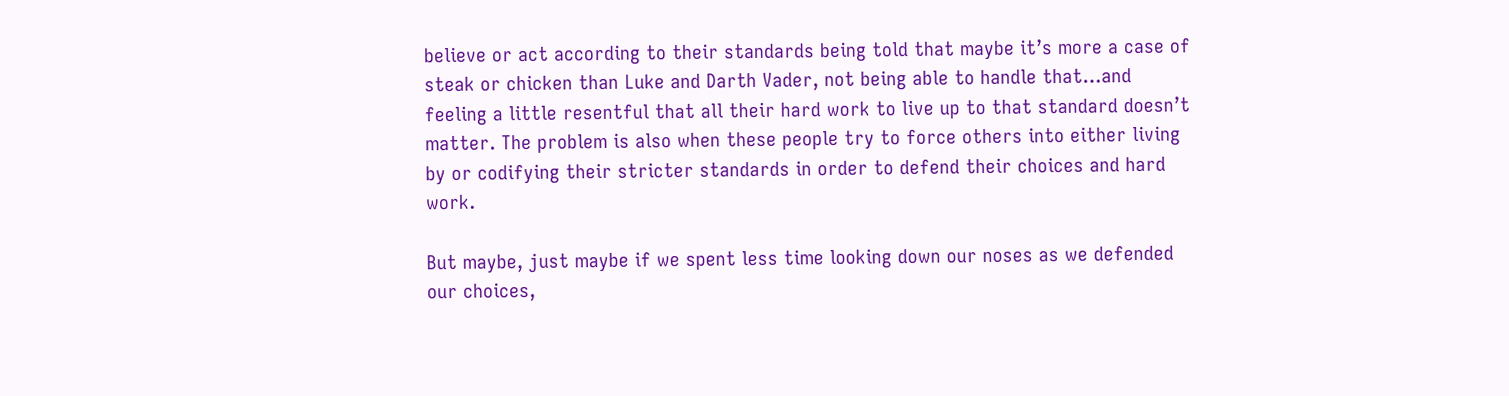believe or act according to their standards being told that maybe it’s more a case of steak or chicken than Luke and Darth Vader, not being able to handle that…and feeling a little resentful that all their hard work to live up to that standard doesn’t matter. The problem is also when these people try to force others into either living by or codifying their stricter standards in order to defend their choices and hard work.

But maybe, just maybe if we spent less time looking down our noses as we defended our choices,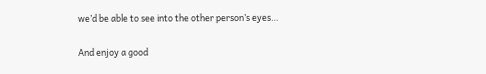we’d be able to see into the other person’s eyes…

And enjoy a good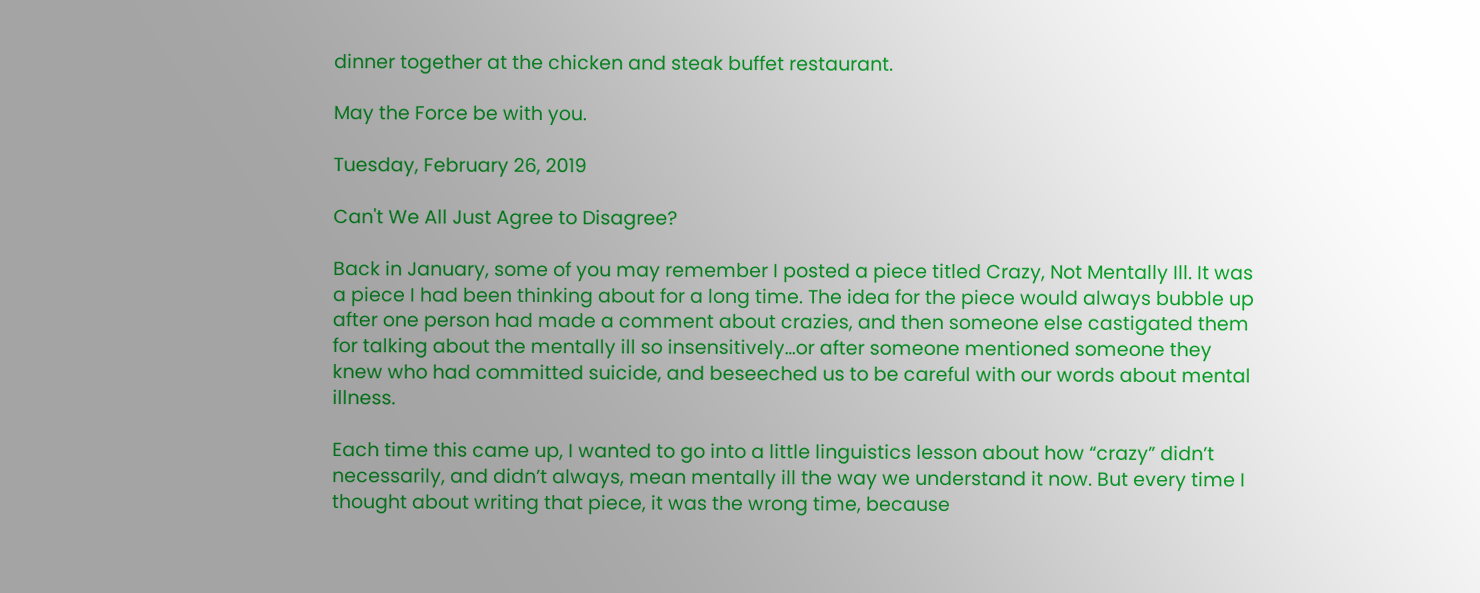dinner together at the chicken and steak buffet restaurant.

May the Force be with you.

Tuesday, February 26, 2019

Can't We All Just Agree to Disagree?

Back in January, some of you may remember I posted a piece titled Crazy, Not Mentally Ill. It was a piece I had been thinking about for a long time. The idea for the piece would always bubble up after one person had made a comment about crazies, and then someone else castigated them for talking about the mentally ill so insensitively…or after someone mentioned someone they knew who had committed suicide, and beseeched us to be careful with our words about mental illness.

Each time this came up, I wanted to go into a little linguistics lesson about how “crazy” didn’t necessarily, and didn’t always, mean mentally ill the way we understand it now. But every time I thought about writing that piece, it was the wrong time, because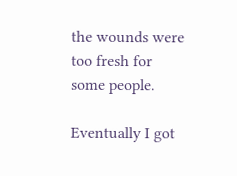the wounds were too fresh for some people.

Eventually I got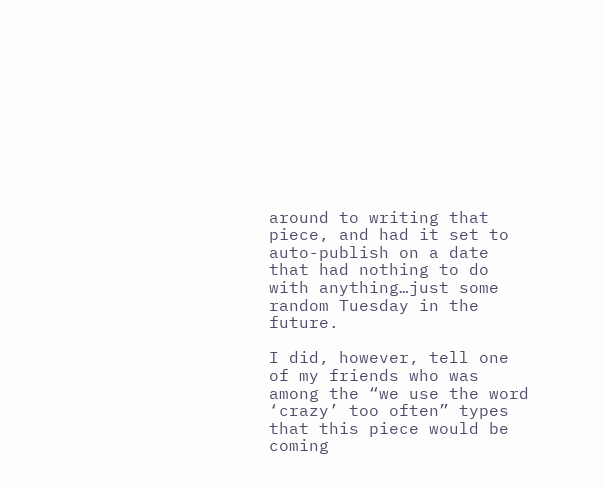around to writing that piece, and had it set to auto-publish on a date that had nothing to do with anything…just some random Tuesday in the future.

I did, however, tell one of my friends who was among the “we use the word ‘crazy’ too often” types that this piece would be coming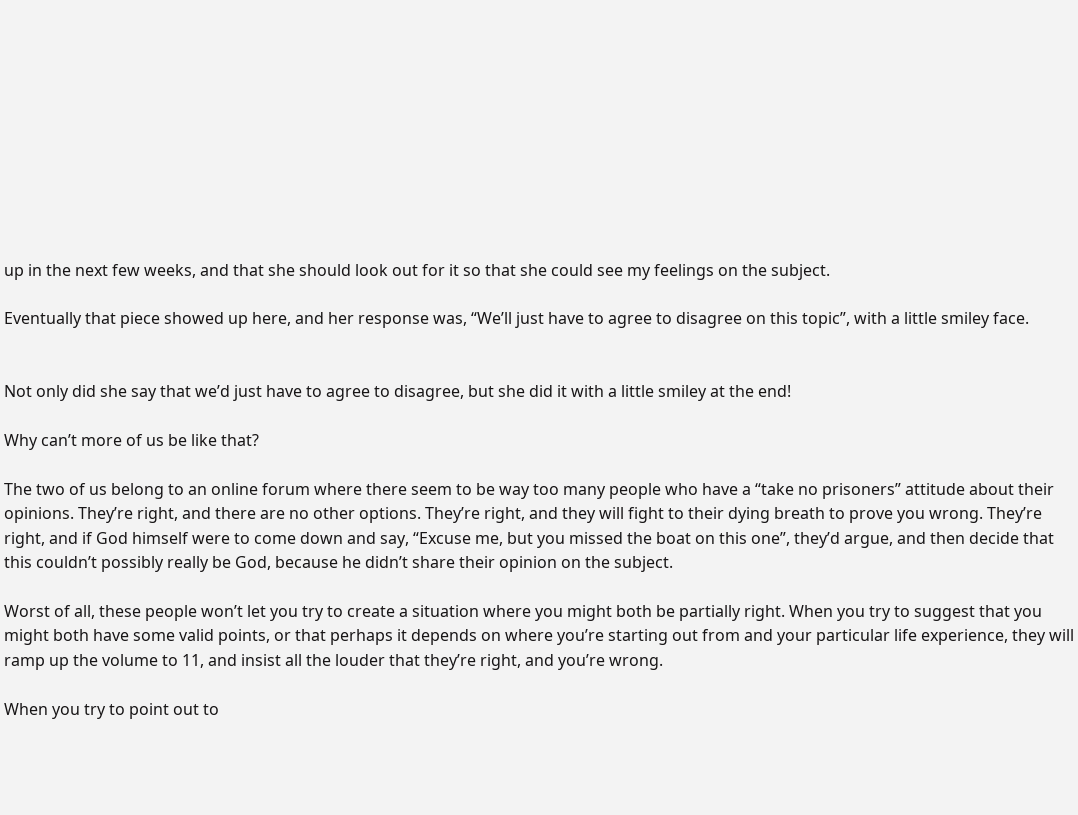up in the next few weeks, and that she should look out for it so that she could see my feelings on the subject.

Eventually that piece showed up here, and her response was, “We’ll just have to agree to disagree on this topic”, with a little smiley face.


Not only did she say that we’d just have to agree to disagree, but she did it with a little smiley at the end!

Why can’t more of us be like that?

The two of us belong to an online forum where there seem to be way too many people who have a “take no prisoners” attitude about their opinions. They’re right, and there are no other options. They’re right, and they will fight to their dying breath to prove you wrong. They’re right, and if God himself were to come down and say, “Excuse me, but you missed the boat on this one”, they’d argue, and then decide that this couldn’t possibly really be God, because he didn’t share their opinion on the subject.

Worst of all, these people won’t let you try to create a situation where you might both be partially right. When you try to suggest that you might both have some valid points, or that perhaps it depends on where you’re starting out from and your particular life experience, they will ramp up the volume to 11, and insist all the louder that they’re right, and you’re wrong.

When you try to point out to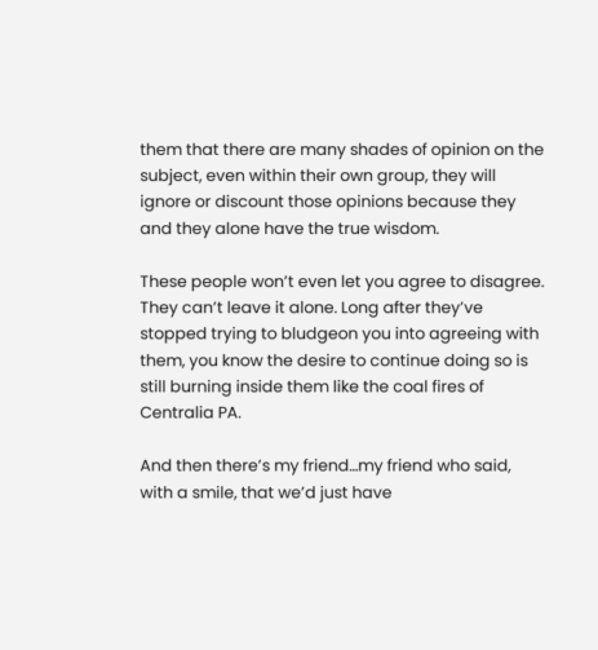them that there are many shades of opinion on the subject, even within their own group, they will ignore or discount those opinions because they and they alone have the true wisdom.

These people won’t even let you agree to disagree. They can’t leave it alone. Long after they’ve stopped trying to bludgeon you into agreeing with them, you know the desire to continue doing so is still burning inside them like the coal fires of Centralia PA.

And then there’s my friend…my friend who said, with a smile, that we’d just have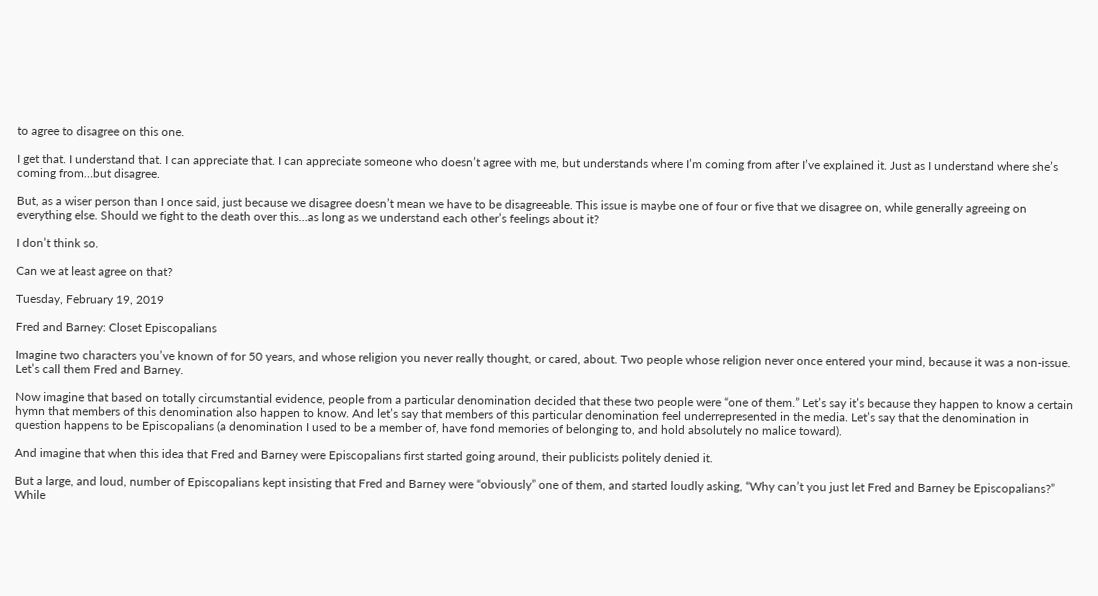to agree to disagree on this one.

I get that. I understand that. I can appreciate that. I can appreciate someone who doesn’t agree with me, but understands where I’m coming from after I’ve explained it. Just as I understand where she’s coming from…but disagree.

But, as a wiser person than I once said, just because we disagree doesn’t mean we have to be disagreeable. This issue is maybe one of four or five that we disagree on, while generally agreeing on everything else. Should we fight to the death over this…as long as we understand each other’s feelings about it?

I don’t think so.

Can we at least agree on that?

Tuesday, February 19, 2019

Fred and Barney: Closet Episcopalians

Imagine two characters you’ve known of for 50 years, and whose religion you never really thought, or cared, about. Two people whose religion never once entered your mind, because it was a non-issue. Let’s call them Fred and Barney.

Now imagine that based on totally circumstantial evidence, people from a particular denomination decided that these two people were “one of them.” Let’s say it’s because they happen to know a certain hymn that members of this denomination also happen to know. And let’s say that members of this particular denomination feel underrepresented in the media. Let’s say that the denomination in question happens to be Episcopalians (a denomination I used to be a member of, have fond memories of belonging to, and hold absolutely no malice toward).

And imagine that when this idea that Fred and Barney were Episcopalians first started going around, their publicists politely denied it.

But a large, and loud, number of Episcopalians kept insisting that Fred and Barney were “obviously” one of them, and started loudly asking, “Why can’t you just let Fred and Barney be Episcopalians?” While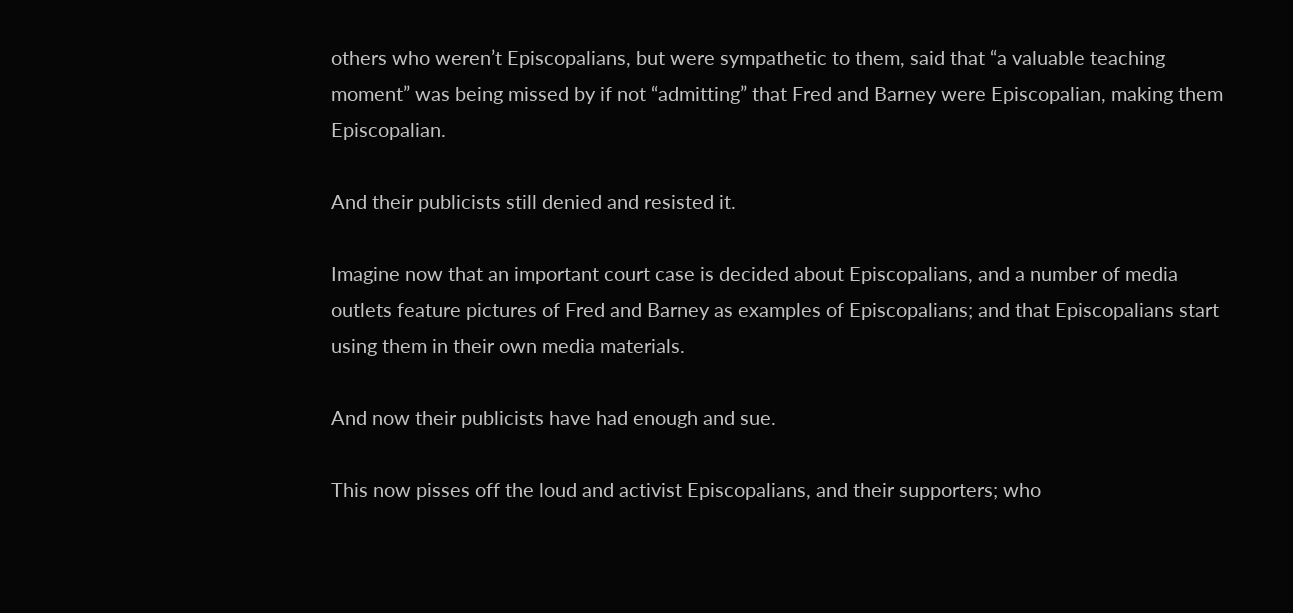others who weren’t Episcopalians, but were sympathetic to them, said that “a valuable teaching moment” was being missed by if not “admitting” that Fred and Barney were Episcopalian, making them Episcopalian.

And their publicists still denied and resisted it.

Imagine now that an important court case is decided about Episcopalians, and a number of media outlets feature pictures of Fred and Barney as examples of Episcopalians; and that Episcopalians start using them in their own media materials.

And now their publicists have had enough and sue.

This now pisses off the loud and activist Episcopalians, and their supporters; who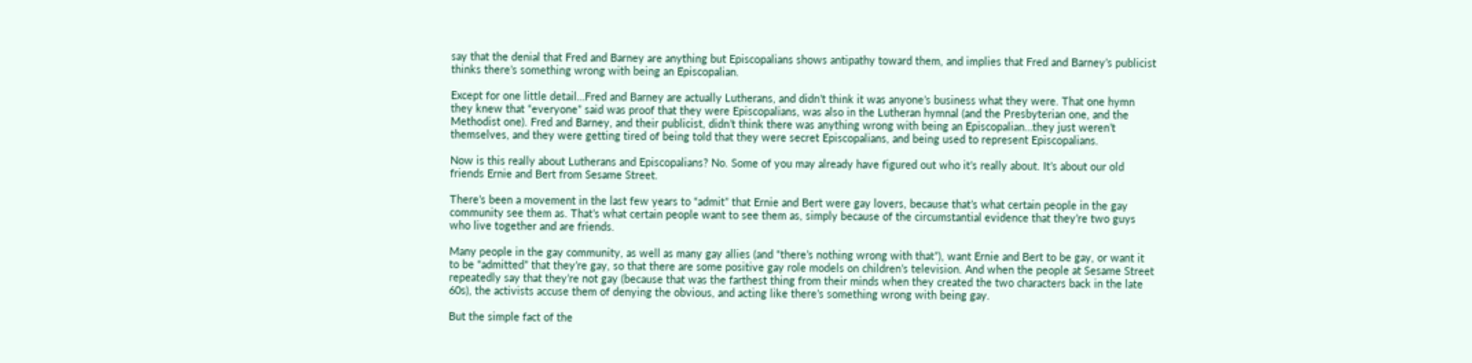say that the denial that Fred and Barney are anything but Episcopalians shows antipathy toward them, and implies that Fred and Barney’s publicist thinks there’s something wrong with being an Episcopalian.

Except for one little detail…Fred and Barney are actually Lutherans, and didn’t think it was anyone’s business what they were. That one hymn they knew that “everyone” said was proof that they were Episcopalians, was also in the Lutheran hymnal (and the Presbyterian one, and the Methodist one). Fred and Barney, and their publicist, didn’t think there was anything wrong with being an Episcopalian…they just weren’t themselves, and they were getting tired of being told that they were secret Episcopalians, and being used to represent Episcopalians.

Now is this really about Lutherans and Episcopalians? No. Some of you may already have figured out who it’s really about. It’s about our old friends Ernie and Bert from Sesame Street.

There’s been a movement in the last few years to “admit” that Ernie and Bert were gay lovers, because that’s what certain people in the gay community see them as. That’s what certain people want to see them as, simply because of the circumstantial evidence that they’re two guys who live together and are friends.

Many people in the gay community, as well as many gay allies (and “there’s nothing wrong with that”), want Ernie and Bert to be gay, or want it to be “admitted” that they’re gay, so that there are some positive gay role models on children’s television. And when the people at Sesame Street repeatedly say that they’re not gay (because that was the farthest thing from their minds when they created the two characters back in the late 60s), the activists accuse them of denying the obvious, and acting like there’s something wrong with being gay.

But the simple fact of the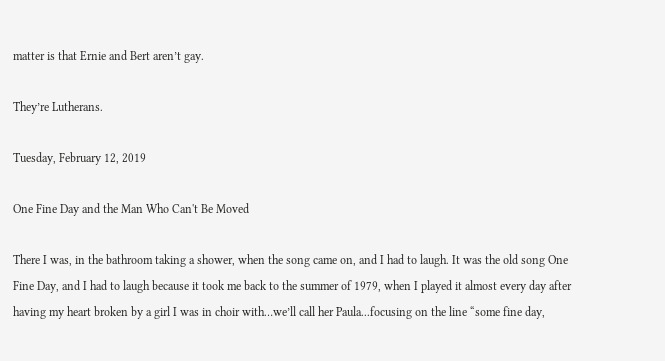matter is that Ernie and Bert aren’t gay.

They’re Lutherans.

Tuesday, February 12, 2019

One Fine Day and the Man Who Can't Be Moved

There I was, in the bathroom taking a shower, when the song came on, and I had to laugh. It was the old song One Fine Day, and I had to laugh because it took me back to the summer of 1979, when I played it almost every day after having my heart broken by a girl I was in choir with…we’ll call her Paula...focusing on the line “some fine day,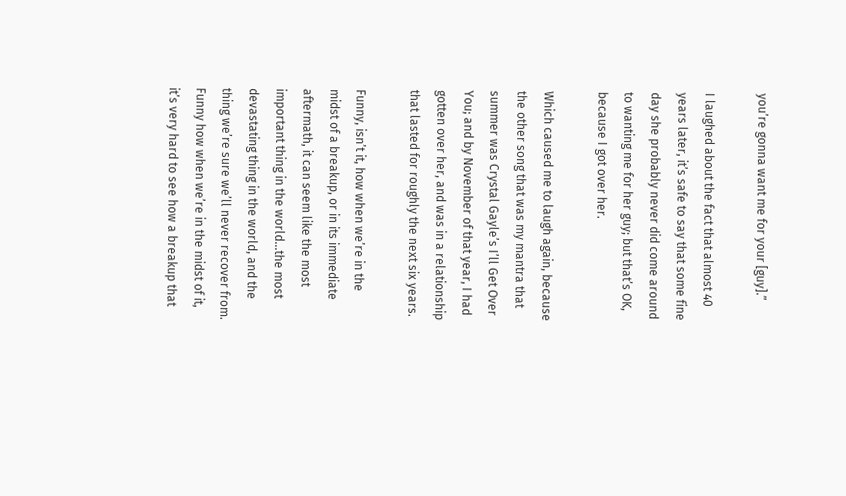you’re gonna want me for your [guy].”

I laughed about the fact that almost 40 years later, it’s safe to say that some fine day she probably never did come around to wanting me for her guy; but that’s OK, because I got over her.

Which caused me to laugh again, because the other song that was my mantra that summer was Crystal Gayle’s I’ll Get Over You; and by November of that year, I had gotten over her, and was in a relationship that lasted for roughly the next six years.

Funny, isn’t it, how when we’re in the midst of a breakup, or in its immediate aftermath, it can seem like the most important thing in the world…the most devastating thing in the world, and the thing we’re sure we’ll never recover from. Funny how when we’re in the midst of it, it’s very hard to see how a breakup that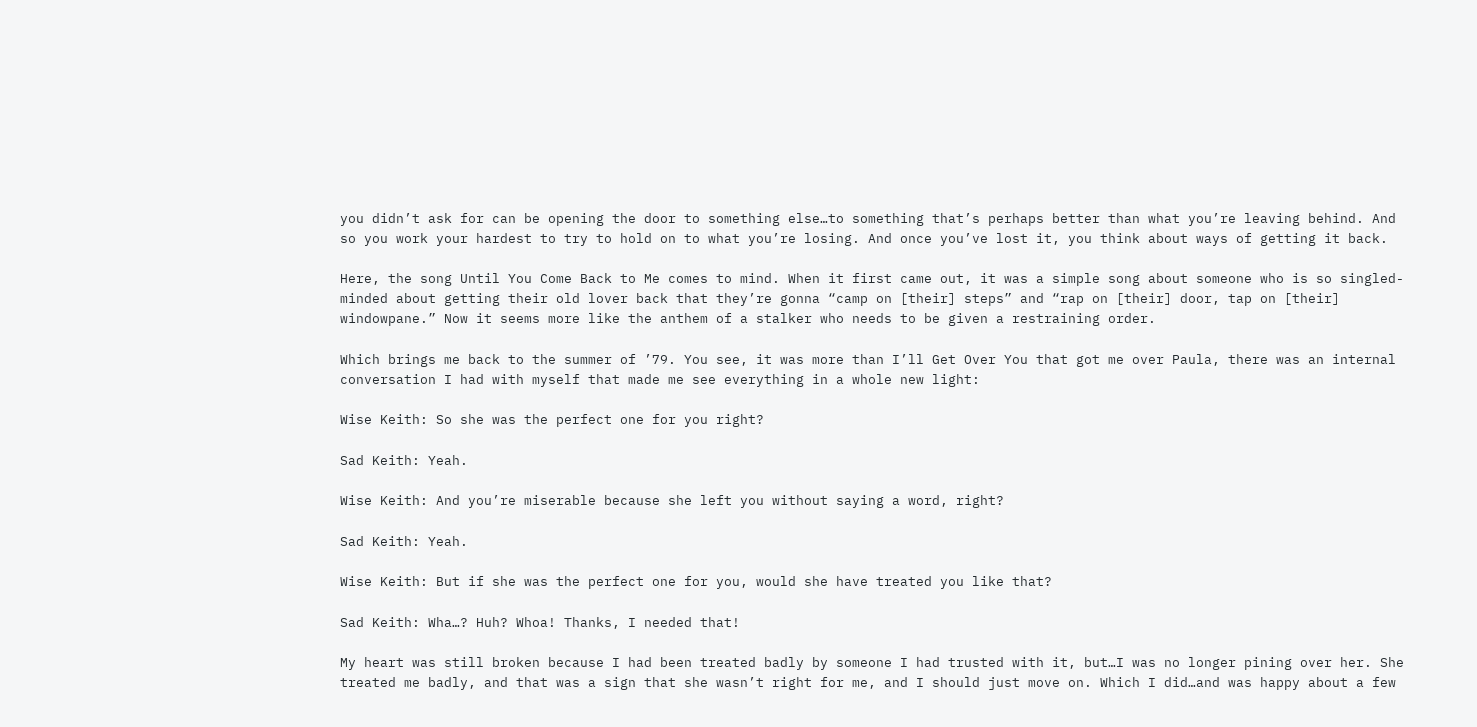you didn’t ask for can be opening the door to something else…to something that’s perhaps better than what you’re leaving behind. And so you work your hardest to try to hold on to what you’re losing. And once you’ve lost it, you think about ways of getting it back.

Here, the song Until You Come Back to Me comes to mind. When it first came out, it was a simple song about someone who is so singled-minded about getting their old lover back that they’re gonna “camp on [their] steps” and “rap on [their] door, tap on [their] windowpane.” Now it seems more like the anthem of a stalker who needs to be given a restraining order.

Which brings me back to the summer of ’79. You see, it was more than I’ll Get Over You that got me over Paula, there was an internal conversation I had with myself that made me see everything in a whole new light:

Wise Keith: So she was the perfect one for you right?

Sad Keith: Yeah.

Wise Keith: And you’re miserable because she left you without saying a word, right?

Sad Keith: Yeah.

Wise Keith: But if she was the perfect one for you, would she have treated you like that?

Sad Keith: Wha…? Huh? Whoa! Thanks, I needed that!

My heart was still broken because I had been treated badly by someone I had trusted with it, but…I was no longer pining over her. She treated me badly, and that was a sign that she wasn’t right for me, and I should just move on. Which I did…and was happy about a few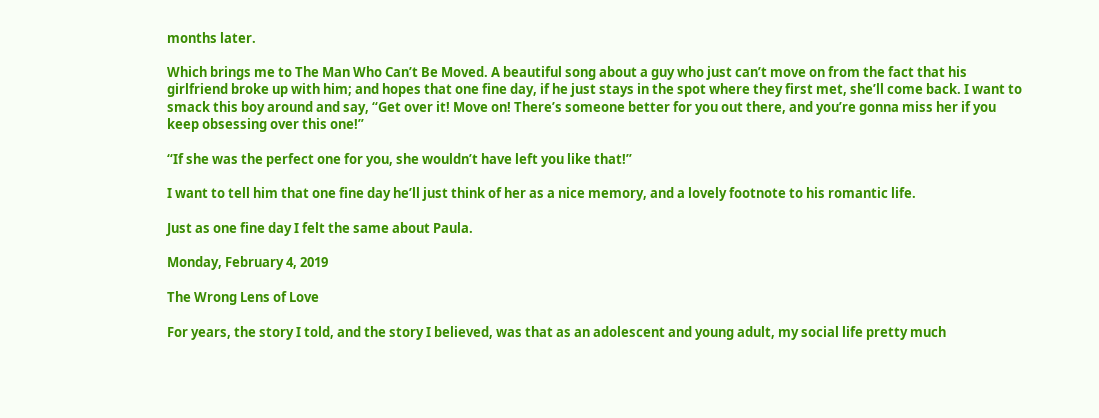months later.

Which brings me to The Man Who Can’t Be Moved. A beautiful song about a guy who just can’t move on from the fact that his girlfriend broke up with him; and hopes that one fine day, if he just stays in the spot where they first met, she’ll come back. I want to smack this boy around and say, “Get over it! Move on! There’s someone better for you out there, and you’re gonna miss her if you keep obsessing over this one!”

“If she was the perfect one for you, she wouldn’t have left you like that!”

I want to tell him that one fine day he’ll just think of her as a nice memory, and a lovely footnote to his romantic life.

Just as one fine day I felt the same about Paula.

Monday, February 4, 2019

The Wrong Lens of Love

For years, the story I told, and the story I believed, was that as an adolescent and young adult, my social life pretty much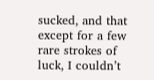sucked, and that except for a few rare strokes of luck, I couldn’t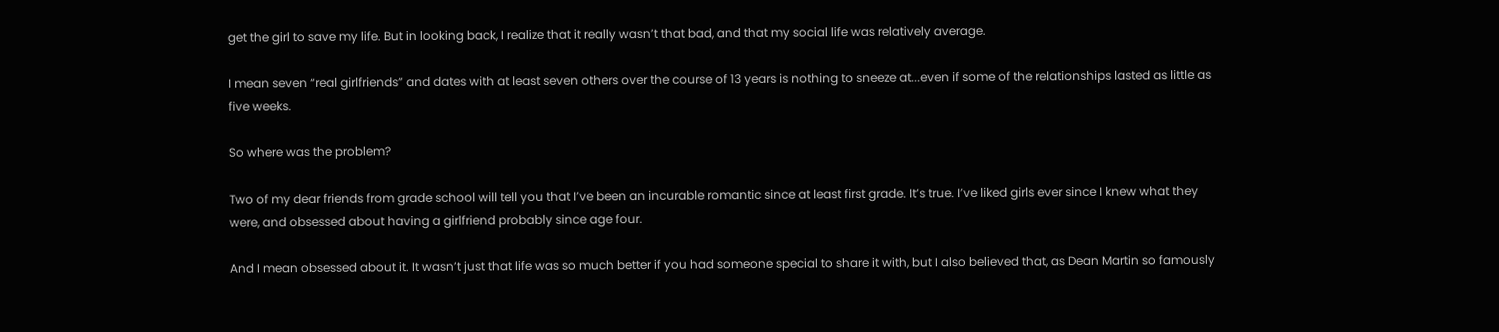get the girl to save my life. But in looking back, I realize that it really wasn’t that bad, and that my social life was relatively average.

I mean seven “real girlfriends” and dates with at least seven others over the course of 13 years is nothing to sneeze at...even if some of the relationships lasted as little as five weeks.

So where was the problem?

Two of my dear friends from grade school will tell you that I’ve been an incurable romantic since at least first grade. It’s true. I’ve liked girls ever since I knew what they were, and obsessed about having a girlfriend probably since age four.

And I mean obsessed about it. It wasn’t just that life was so much better if you had someone special to share it with, but I also believed that, as Dean Martin so famously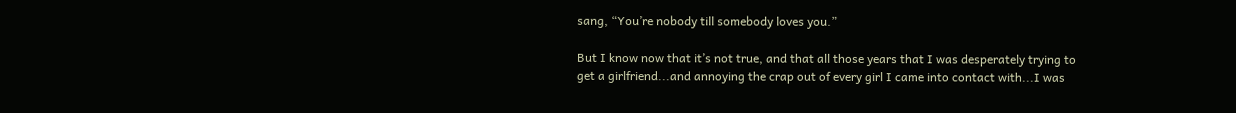sang, “You’re nobody till somebody loves you.”

But I know now that it’s not true, and that all those years that I was desperately trying to get a girlfriend...and annoying the crap out of every girl I came into contact with...I was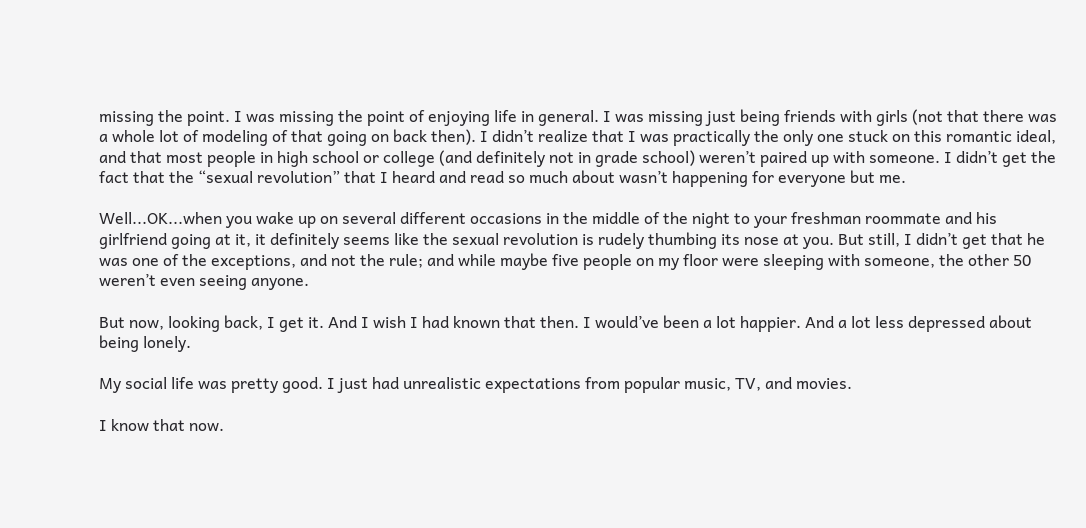missing the point. I was missing the point of enjoying life in general. I was missing just being friends with girls (not that there was a whole lot of modeling of that going on back then). I didn’t realize that I was practically the only one stuck on this romantic ideal, and that most people in high school or college (and definitely not in grade school) weren’t paired up with someone. I didn’t get the fact that the “sexual revolution” that I heard and read so much about wasn’t happening for everyone but me.

Well...OK...when you wake up on several different occasions in the middle of the night to your freshman roommate and his girlfriend going at it, it definitely seems like the sexual revolution is rudely thumbing its nose at you. But still, I didn’t get that he was one of the exceptions, and not the rule; and while maybe five people on my floor were sleeping with someone, the other 50 weren’t even seeing anyone.

But now, looking back, I get it. And I wish I had known that then. I would’ve been a lot happier. And a lot less depressed about being lonely.

My social life was pretty good. I just had unrealistic expectations from popular music, TV, and movies.

I know that now.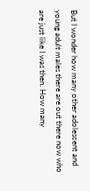But I wonder how many other adolescent and young adult males there are out there now who are just like I was then. How many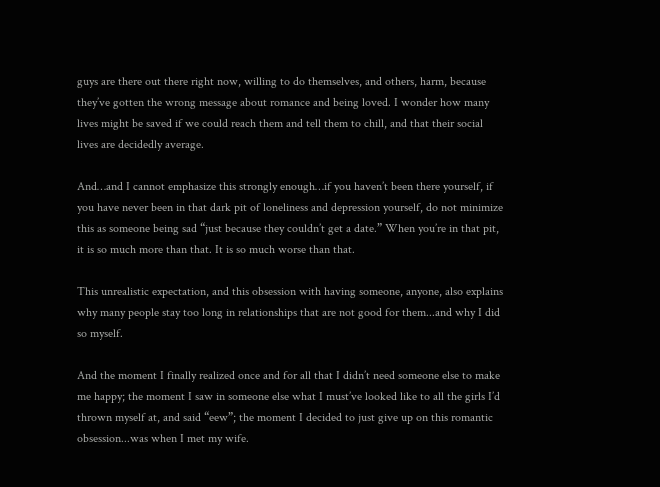guys are there out there right now, willing to do themselves, and others, harm, because they’ve gotten the wrong message about romance and being loved. I wonder how many lives might be saved if we could reach them and tell them to chill, and that their social lives are decidedly average.

And…and I cannot emphasize this strongly enough…if you haven’t been there yourself, if you have never been in that dark pit of loneliness and depression yourself, do not minimize this as someone being sad “just because they couldn’t get a date.” When you’re in that pit, it is so much more than that. It is so much worse than that.

This unrealistic expectation, and this obsession with having someone, anyone, also explains why many people stay too long in relationships that are not good for them...and why I did so myself.

And the moment I finally realized once and for all that I didn’t need someone else to make me happy; the moment I saw in someone else what I must’ve looked like to all the girls I’d thrown myself at, and said “eew”; the moment I decided to just give up on this romantic obsession...was when I met my wife.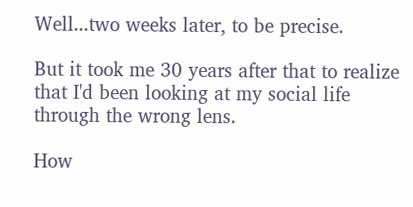Well...two weeks later, to be precise.

But it took me 30 years after that to realize that I'd been looking at my social life through the wrong lens.

How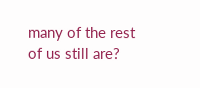many of the rest of us still are?